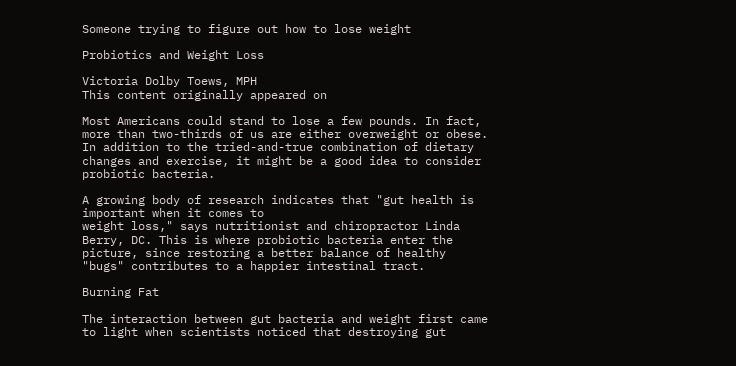Someone trying to figure out how to lose weight

Probiotics and Weight Loss

Victoria Dolby Toews, MPH
This content originally appeared on

Most Americans could stand to lose a few pounds. In fact, more than two-thirds of us are either overweight or obese. In addition to the tried-and-true combination of dietary changes and exercise, it might be a good idea to consider probiotic bacteria.

A growing body of research indicates that "gut health is important when it comes to
weight loss," says nutritionist and chiropractor Linda Berry, DC. This is where probiotic bacteria enter the picture, since restoring a better balance of healthy "bugs" contributes to a happier intestinal tract.

Burning Fat

The interaction between gut bacteria and weight first came to light when scientists noticed that destroying gut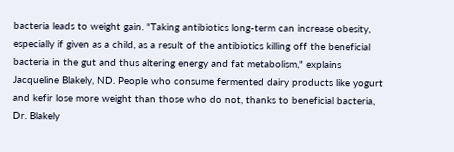bacteria leads to weight gain. "Taking antibiotics long-term can increase obesity, especially if given as a child, as a result of the antibiotics killing off the beneficial bacteria in the gut and thus altering energy and fat metabolism," explains Jacqueline Blakely, ND. People who consume fermented dairy products like yogurt and kefir lose more weight than those who do not, thanks to beneficial bacteria, Dr. Blakely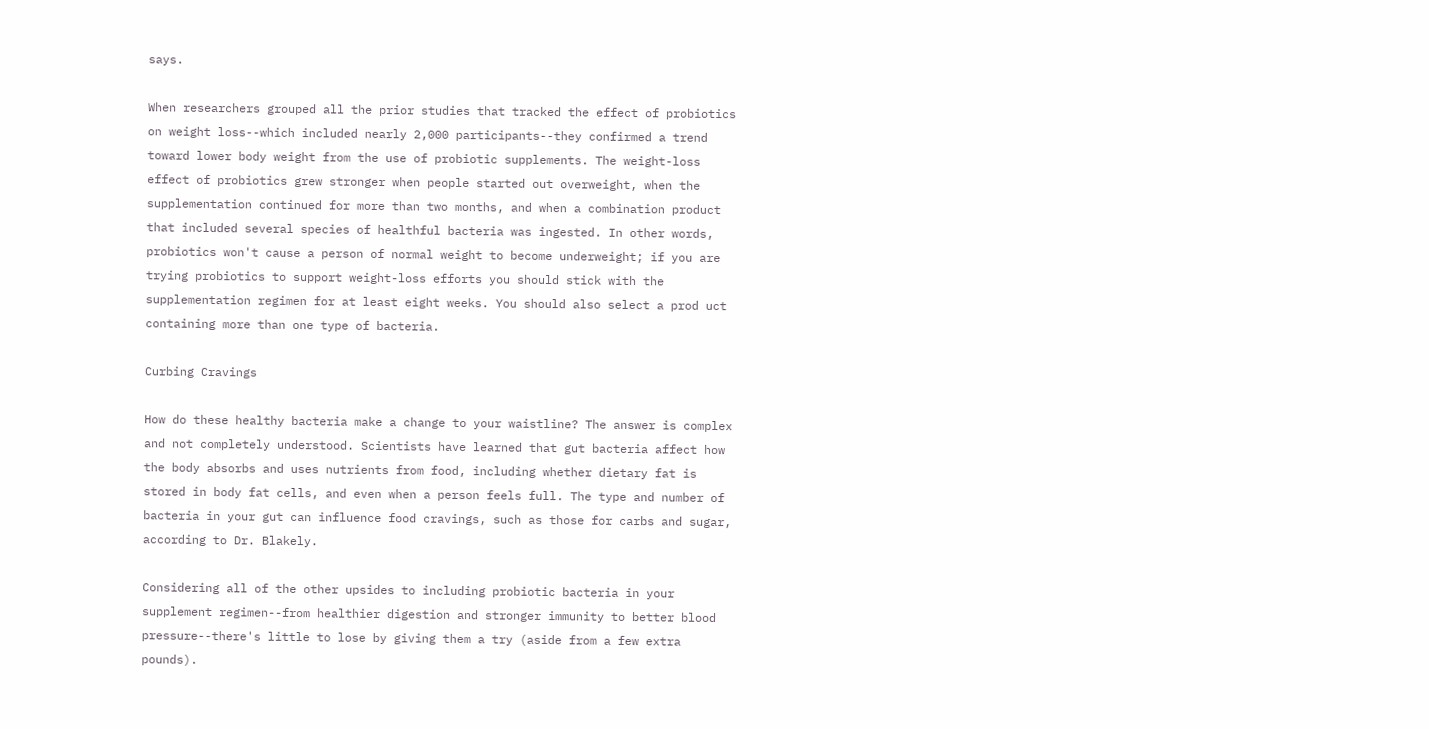says.

When researchers grouped all the prior studies that tracked the effect of probiotics on weight loss--which included nearly 2,000 participants--they confirmed a trend toward lower body weight from the use of probiotic supplements. The weight-loss effect of probiotics grew stronger when people started out overweight, when the supplementation continued for more than two months, and when a combination product that included several species of healthful bacteria was ingested. In other words, probiotics won't cause a person of normal weight to become underweight; if you are trying probiotics to support weight-loss efforts you should stick with the supplementation regimen for at least eight weeks. You should also select a prod uct containing more than one type of bacteria.

Curbing Cravings

How do these healthy bacteria make a change to your waistline? The answer is complex and not completely understood. Scientists have learned that gut bacteria affect how the body absorbs and uses nutrients from food, including whether dietary fat is stored in body fat cells, and even when a person feels full. The type and number of bacteria in your gut can influence food cravings, such as those for carbs and sugar, according to Dr. Blakely.

Considering all of the other upsides to including probiotic bacteria in your supplement regimen--from healthier digestion and stronger immunity to better blood pressure--there's little to lose by giving them a try (aside from a few extra pounds).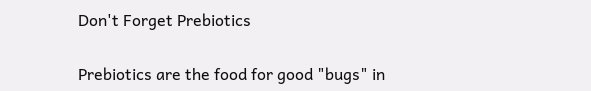Don't Forget Prebiotics

Prebiotics are the food for good "bugs" in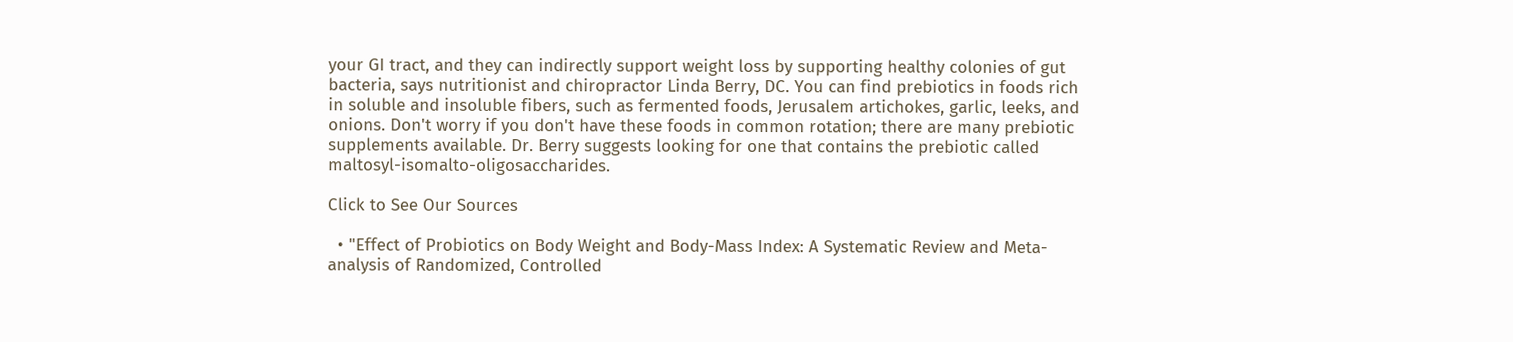your GI tract, and they can indirectly support weight loss by supporting healthy colonies of gut bacteria, says nutritionist and chiropractor Linda Berry, DC. You can find prebiotics in foods rich in soluble and insoluble fibers, such as fermented foods, Jerusalem artichokes, garlic, leeks, and onions. Don't worry if you don't have these foods in common rotation; there are many prebiotic supplements available. Dr. Berry suggests looking for one that contains the prebiotic called maltosyl-isomalto-oligosaccharides.

Click to See Our Sources

  • "Effect of Probiotics on Body Weight and Body-Mass Index: A Systematic Review and Meta-analysis of Randomized, Controlled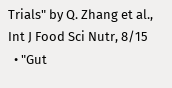Trials" by Q. Zhang et al., Int J Food Sci Nutr, 8/15
  • "Gut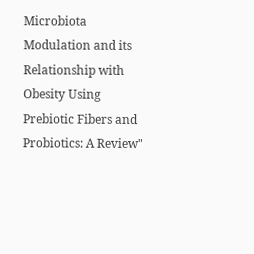Microbiota Modulation and its Relationship with Obesity Using Prebiotic Fibers and Probiotics: A Review"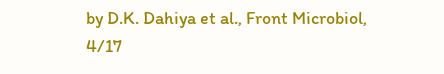by D.K. Dahiya et al., Front Microbiol, 4/17